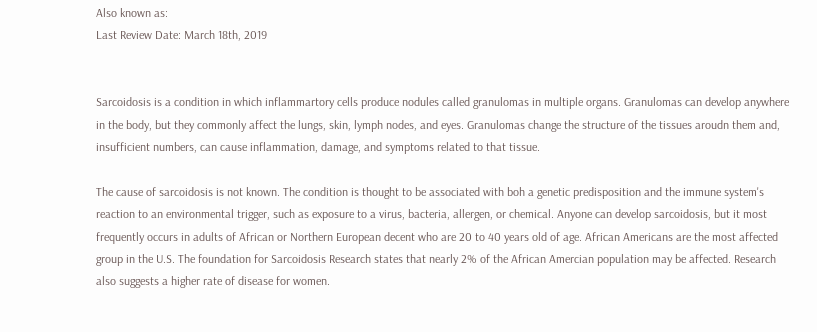Also known as:
Last Review Date: March 18th, 2019


Sarcoidosis is a condition in which inflammartory cells produce nodules called granulomas in multiple organs. Granulomas can develop anywhere in the body, but they commonly affect the lungs, skin, lymph nodes, and eyes. Granulomas change the structure of the tissues aroudn them and, insufficient numbers, can cause inflammation, damage, and symptoms related to that tissue.

The cause of sarcoidosis is not known. The condition is thought to be associated with boh a genetic predisposition and the immune system's reaction to an environmental trigger, such as exposure to a virus, bacteria, allergen, or chemical. Anyone can develop sarcoidosis, but it most frequently occurs in adults of African or Northern European decent who are 20 to 40 years old of age. African Americans are the most affected group in the U.S. The foundation for Sarcoidosis Research states that nearly 2% of the African Amercian population may be affected. Research also suggests a higher rate of disease for women.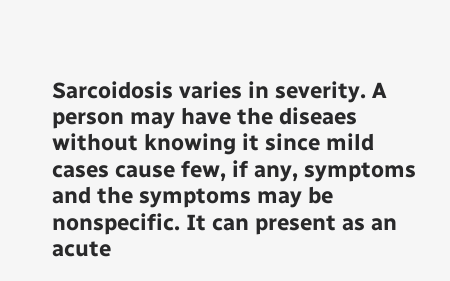Sarcoidosis varies in severity. A person may have the diseaes without knowing it since mild cases cause few, if any, symptoms and the symptoms may be nonspecific. It can present as an acute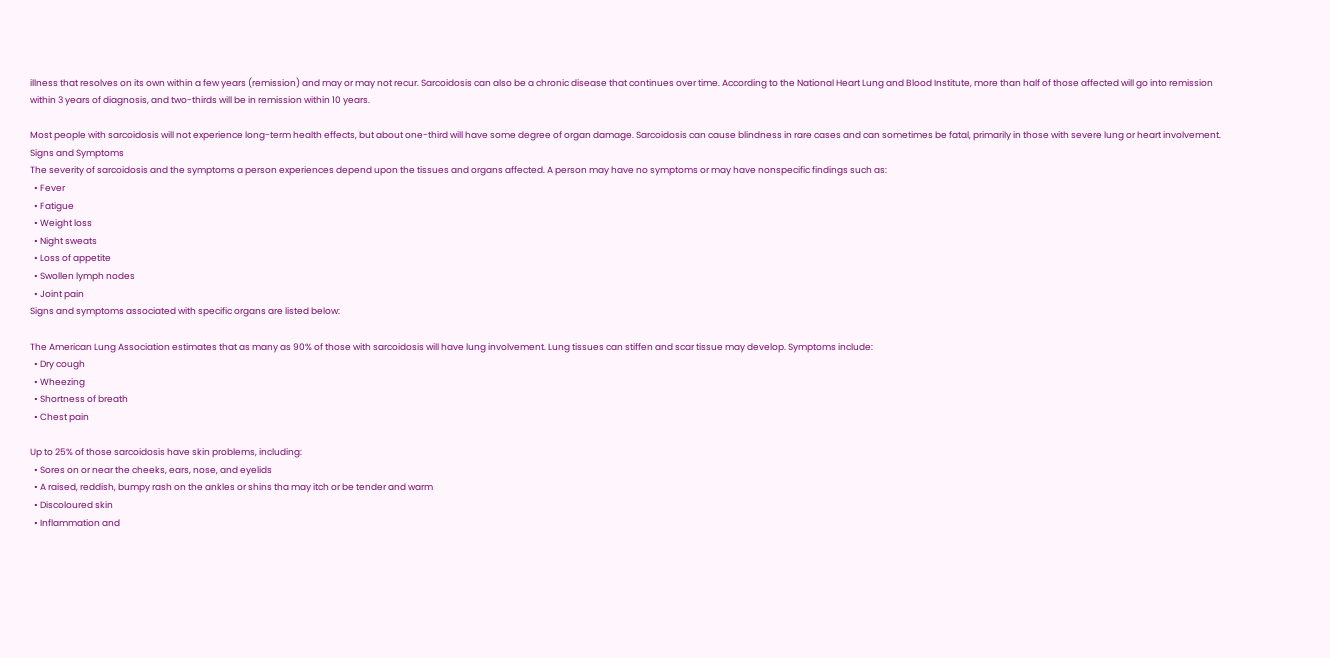illness that resolves on its own within a few years (remission) and may or may not recur. Sarcoidosis can also be a chronic disease that continues over time. According to the National Heart Lung and Blood Institute, more than half of those affected will go into remission within 3 years of diagnosis, and two-thirds will be in remission within 10 years.

Most people with sarcoidosis will not experience long-term health effects, but about one-third will have some degree of organ damage. Sarcoidosis can cause blindness in rare cases and can sometimes be fatal, primarily in those with severe lung or heart involvement.
Signs and Symptoms
The severity of sarcoidosis and the symptoms a person experiences depend upon the tissues and organs affected. A person may have no symptoms or may have nonspecific findings such as:
  • Fever
  • Fatigue
  • Weight loss
  • Night sweats
  • Loss of appetite
  • Swollen lymph nodes
  • Joint pain
Signs and symptoms associated with specific organs are listed below:

The American Lung Association estimates that as many as 90% of those with sarcoidosis will have lung involvement. Lung tissues can stiffen and scar tissue may develop. Symptoms include:
  • Dry cough
  • Wheezing
  • Shortness of breath
  • Chest pain

Up to 25% of those sarcoidosis have skin problems, including:
  • Sores on or near the cheeks, ears, nose, and eyelids
  • A raised, reddish, bumpy rash on the ankles or shins tha may itch or be tender and warm
  • Discoloured skin
  • Inflammation and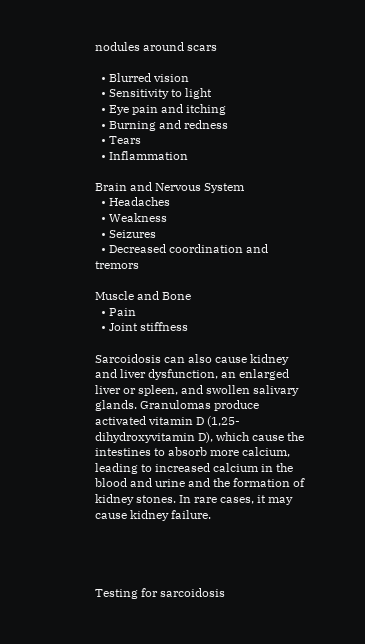nodules around scars

  • Blurred vision
  • Sensitivity to light
  • Eye pain and itching
  • Burning and redness
  • Tears
  • Inflammation

Brain and Nervous System
  • Headaches
  • Weakness
  • Seizures
  • Decreased coordination and tremors

Muscle and Bone
  • Pain
  • Joint stiffness

Sarcoidosis can also cause kidney and liver dysfunction, an enlarged liver or spleen, and swollen salivary glands. Granulomas produce activated vitamin D (1,25-dihydroxyvitamin D), which cause the intestines to absorb more calcium, leading to increased calcium in the blood and urine and the formation of kidney stones. In rare cases, it may cause kidney failure.




Testing for sarcoidosis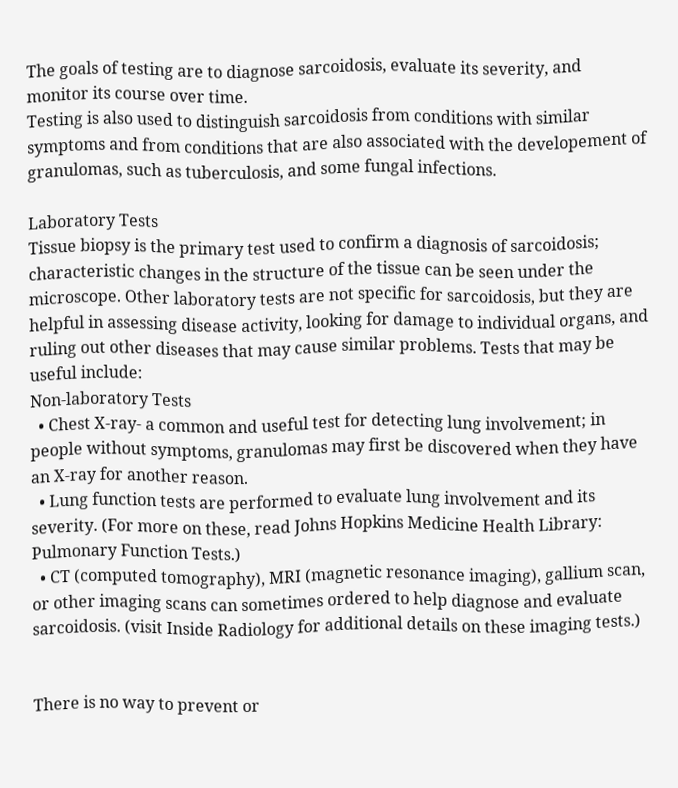The goals of testing are to diagnose sarcoidosis, evaluate its severity, and monitor its course over time.
Testing is also used to distinguish sarcoidosis from conditions with similar symptoms and from conditions that are also associated with the developement of granulomas, such as tuberculosis, and some fungal infections.

Laboratory Tests
Tissue biopsy is the primary test used to confirm a diagnosis of sarcoidosis; characteristic changes in the structure of the tissue can be seen under the microscope. Other laboratory tests are not specific for sarcoidosis, but they are helpful in assessing disease activity, looking for damage to individual organs, and ruling out other diseases that may cause similar problems. Tests that may be useful include:
Non-laboratory Tests
  • Chest X-ray- a common and useful test for detecting lung involvement; in people without symptoms, granulomas may first be discovered when they have an X-ray for another reason.
  • Lung function tests are performed to evaluate lung involvement and its severity. (For more on these, read Johns Hopkins Medicine Health Library: Pulmonary Function Tests.)
  • CT (computed tomography), MRI (magnetic resonance imaging), gallium scan, or other imaging scans can sometimes ordered to help diagnose and evaluate sarcoidosis. (visit Inside Radiology for additional details on these imaging tests.)


There is no way to prevent or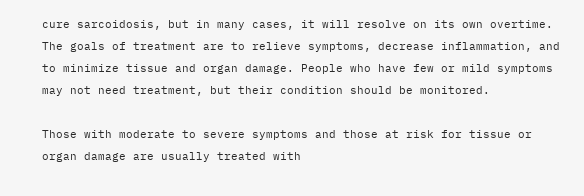cure sarcoidosis, but in many cases, it will resolve on its own overtime.
The goals of treatment are to relieve symptoms, decrease inflammation, and to minimize tissue and organ damage. People who have few or mild symptoms may not need treatment, but their condition should be monitored.

Those with moderate to severe symptoms and those at risk for tissue or organ damage are usually treated with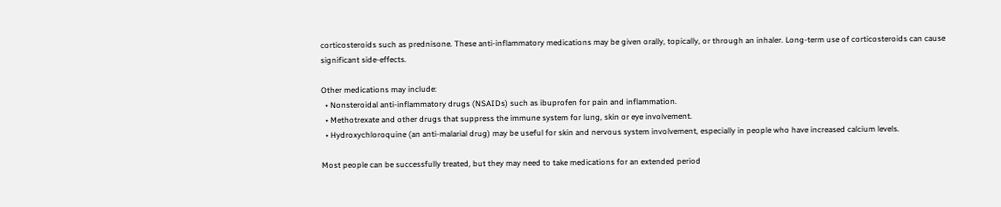corticosteroids such as prednisone. These anti-inflammatory medications may be given orally, topically, or through an inhaler. Long-term use of corticosteroids can cause significant side-effects.

Other medications may include:
  • Nonsteroidal anti-inflammatory drugs (NSAIDs) such as ibuprofen for pain and inflammation.
  • Methotrexate and other drugs that suppress the immune system for lung, skin or eye involvement.
  • Hydroxychloroquine (an anti-malarial drug) may be useful for skin and nervous system involvement, especially in people who have increased calcium levels.

Most people can be successfully treated, but they may need to take medications for an extended period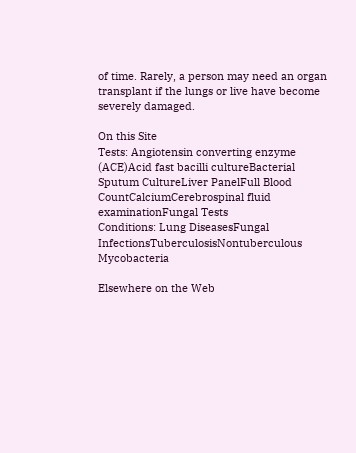of time. Rarely, a person may need an organ transplant if the lungs or live have become severely damaged.

On this Site
Tests: Angiotensin converting enzyme (ACE)Acid fast bacilli cultureBacterial Sputum CultureLiver PanelFull Blood CountCalciumCerebrospinal fluid examinationFungal Tests
Conditions: Lung DiseasesFungal InfectionsTuberculosisNontuberculous Mycobacteria

Elsewhere on the Web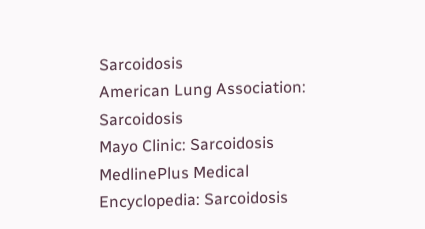Sarcoidosis
American Lung Association: Sarcoidosis
Mayo Clinic: Sarcoidosis
MedlinePlus Medical Encyclopedia: Sarcoidosis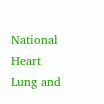National Heart Lung and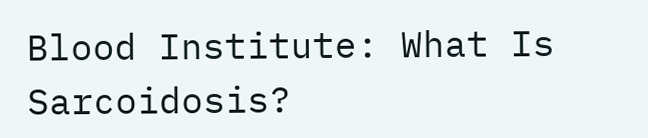Blood Institute: What Is Sarcoidosis?